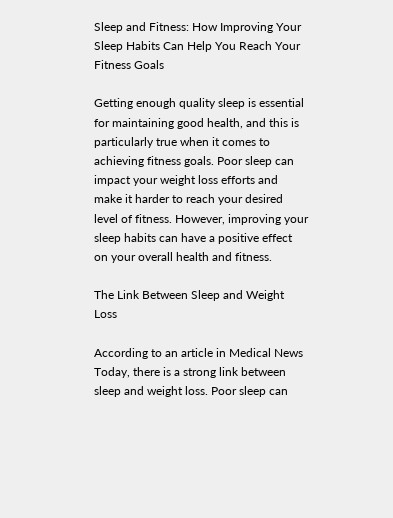Sleep and Fitness: How Improving Your Sleep Habits Can Help You Reach Your Fitness Goals

Getting enough quality sleep is essential for maintaining good health, and this is particularly true when it comes to achieving fitness goals. Poor sleep can impact your weight loss efforts and make it harder to reach your desired level of fitness. However, improving your sleep habits can have a positive effect on your overall health and fitness.

The Link Between Sleep and Weight Loss

According to an article in Medical News Today, there is a strong link between sleep and weight loss. Poor sleep can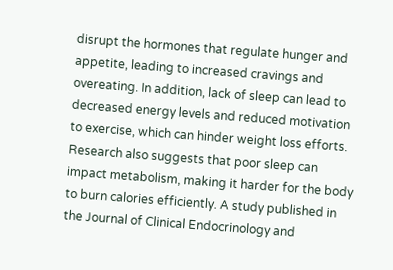disrupt the hormones that regulate hunger and appetite, leading to increased cravings and overeating. In addition, lack of sleep can lead to decreased energy levels and reduced motivation to exercise, which can hinder weight loss efforts.
Research also suggests that poor sleep can impact metabolism, making it harder for the body to burn calories efficiently. A study published in the Journal of Clinical Endocrinology and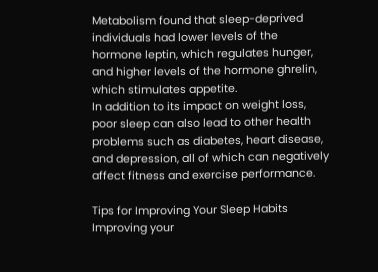Metabolism found that sleep-deprived individuals had lower levels of the hormone leptin, which regulates hunger, and higher levels of the hormone ghrelin, which stimulates appetite.
In addition to its impact on weight loss, poor sleep can also lead to other health problems such as diabetes, heart disease, and depression, all of which can negatively affect fitness and exercise performance.

Tips for Improving Your Sleep Habits
Improving your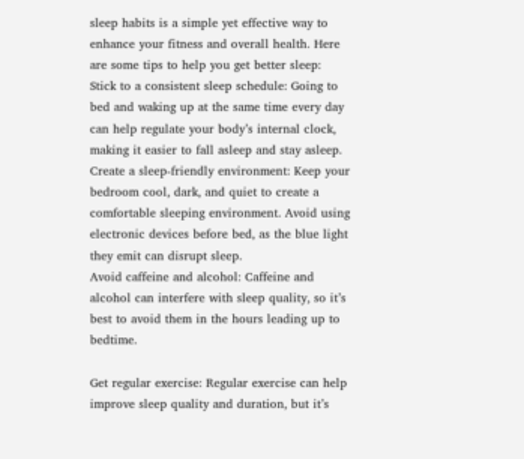sleep habits is a simple yet effective way to enhance your fitness and overall health. Here are some tips to help you get better sleep:
Stick to a consistent sleep schedule: Going to bed and waking up at the same time every day can help regulate your body’s internal clock, making it easier to fall asleep and stay asleep.
Create a sleep-friendly environment: Keep your bedroom cool, dark, and quiet to create a comfortable sleeping environment. Avoid using electronic devices before bed, as the blue light they emit can disrupt sleep.
Avoid caffeine and alcohol: Caffeine and alcohol can interfere with sleep quality, so it’s best to avoid them in the hours leading up to bedtime.

Get regular exercise: Regular exercise can help improve sleep quality and duration, but it’s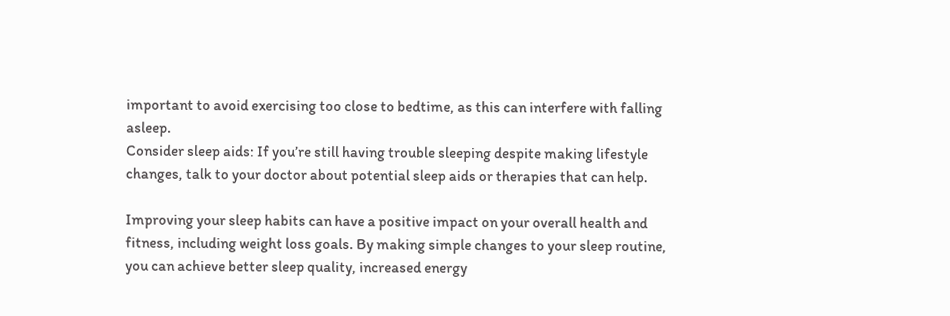important to avoid exercising too close to bedtime, as this can interfere with falling asleep.
Consider sleep aids: If you’re still having trouble sleeping despite making lifestyle changes, talk to your doctor about potential sleep aids or therapies that can help.

Improving your sleep habits can have a positive impact on your overall health and fitness, including weight loss goals. By making simple changes to your sleep routine, you can achieve better sleep quality, increased energy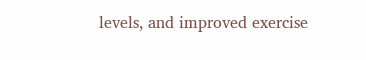levels, and improved exercise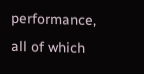performance, all of which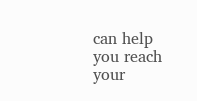can help you reach your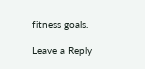fitness goals.

Leave a Reply